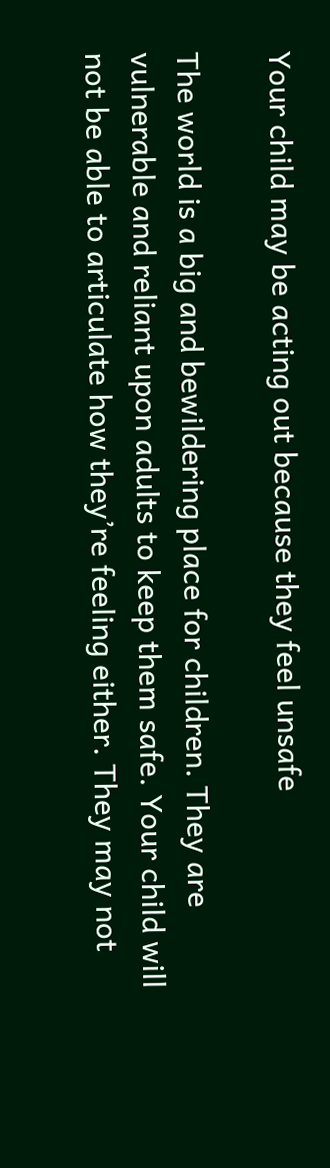Your child may be acting out because they feel unsafe

The world is a big and bewildering place for children. They are vulnerable and reliant upon adults to keep them safe. Your child will not be able to articulate how they’re feeling either. They may not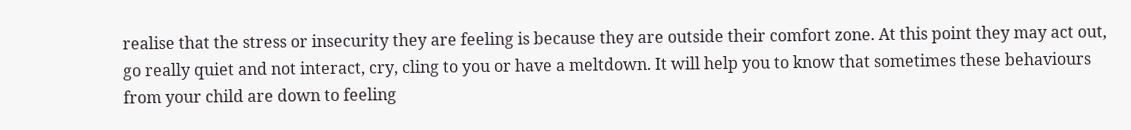realise that the stress or insecurity they are feeling is because they are outside their comfort zone. At this point they may act out, go really quiet and not interact, cry, cling to you or have a meltdown. It will help you to know that sometimes these behaviours from your child are down to feeling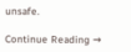unsafe.

Continue Reading →